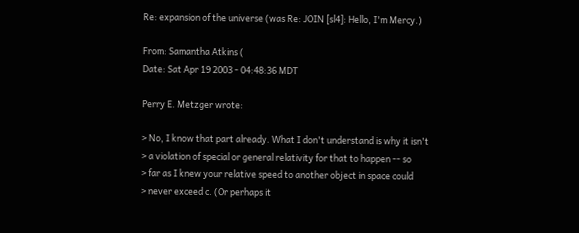Re: expansion of the universe (was Re: JOIN [sl4]: Hello, I'm Mercy.)

From: Samantha Atkins (
Date: Sat Apr 19 2003 - 04:48:36 MDT

Perry E. Metzger wrote:

> No, I know that part already. What I don't understand is why it isn't
> a violation of special or general relativity for that to happen -- so
> far as I knew your relative speed to another object in space could
> never exceed c. (Or perhaps it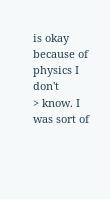is okay because of physics I don't
> know. I was sort of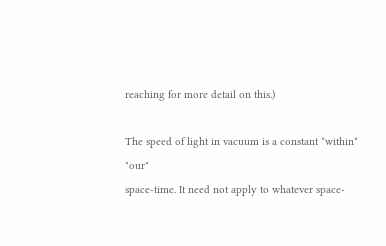reaching for more detail on this.)

The speed of light in vacuum is a constant *within* "our"
space-time. It need not apply to whatever space-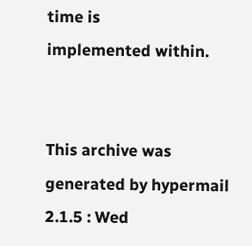time is
implemented within.


This archive was generated by hypermail 2.1.5 : Wed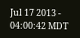Jul 17 2013 - 04:00:42 MDT